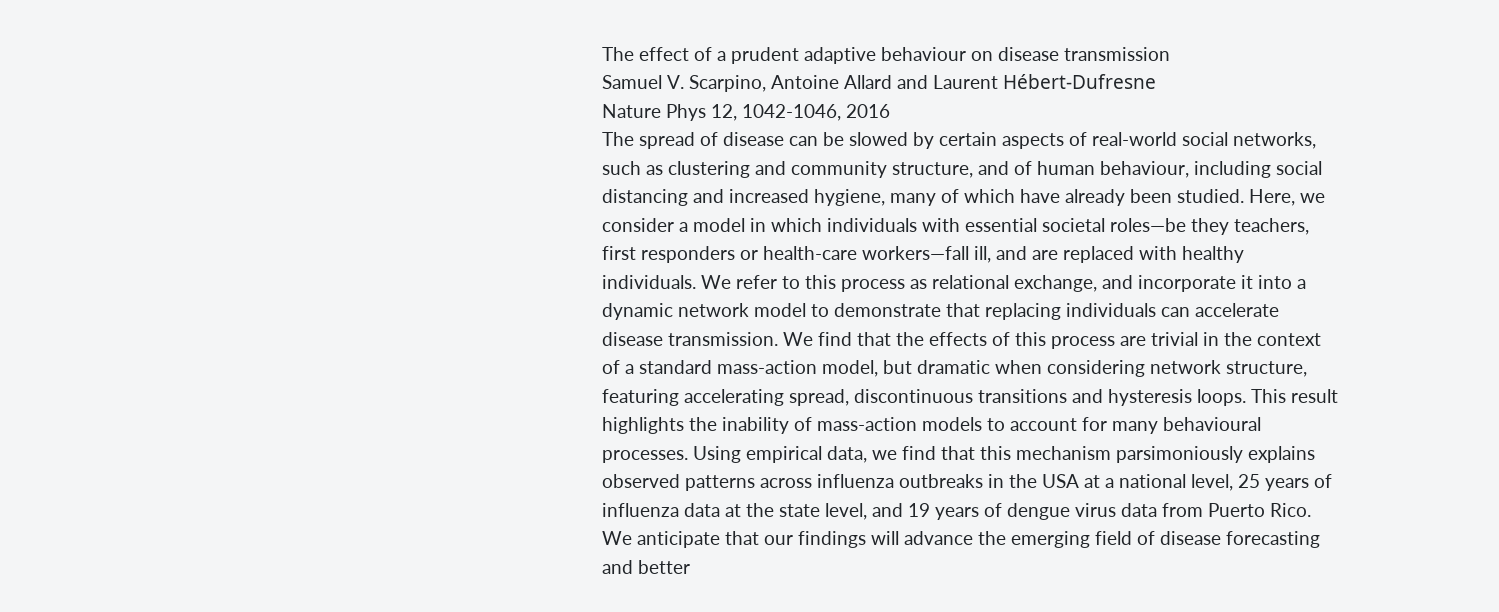The effect of a prudent adaptive behaviour on disease transmission
Samuel V. Scarpino, Antoine Allard and Laurent Hébert-Dufresne
Nature Phys 12, 1042-1046, 2016
The spread of disease can be slowed by certain aspects of real-world social networks, such as clustering and community structure, and of human behaviour, including social distancing and increased hygiene, many of which have already been studied. Here, we consider a model in which individuals with essential societal roles—be they teachers, first responders or health-care workers—fall ill, and are replaced with healthy individuals. We refer to this process as relational exchange, and incorporate it into a dynamic network model to demonstrate that replacing individuals can accelerate disease transmission. We find that the effects of this process are trivial in the context of a standard mass-action model, but dramatic when considering network structure, featuring accelerating spread, discontinuous transitions and hysteresis loops. This result highlights the inability of mass-action models to account for many behavioural processes. Using empirical data, we find that this mechanism parsimoniously explains observed patterns across influenza outbreaks in the USA at a national level, 25 years of influenza data at the state level, and 19 years of dengue virus data from Puerto Rico. We anticipate that our findings will advance the emerging field of disease forecasting and better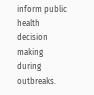inform public health decision making during outbreaks.